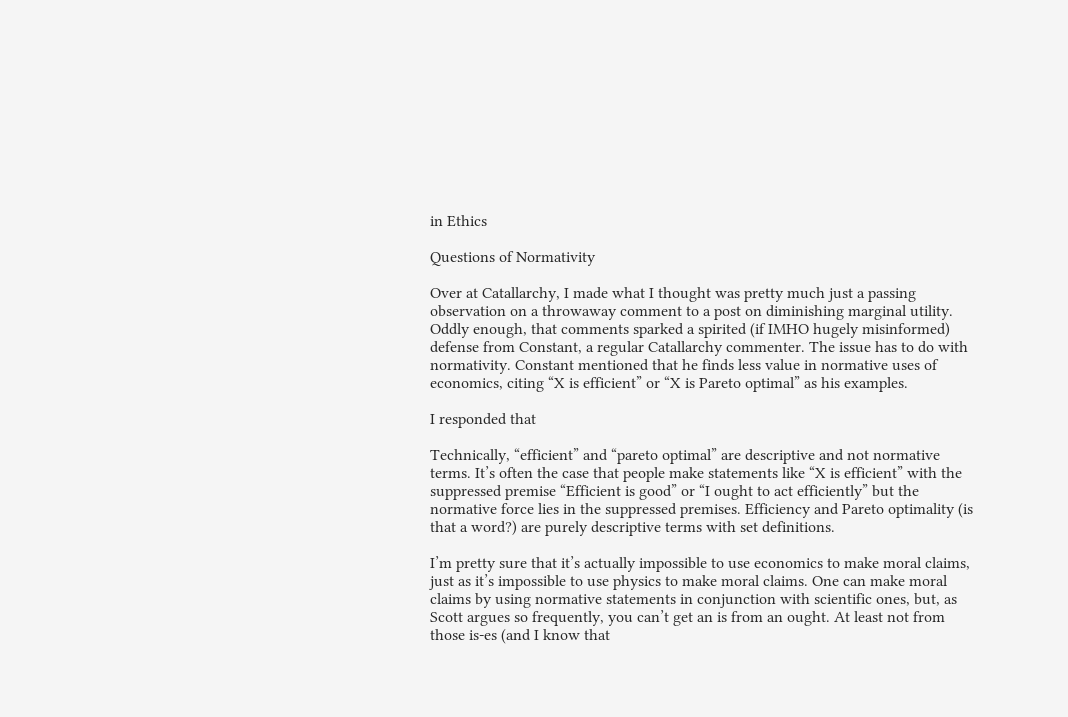in Ethics

Questions of Normativity

Over at Catallarchy, I made what I thought was pretty much just a passing observation on a throwaway comment to a post on diminishing marginal utility. Oddly enough, that comments sparked a spirited (if IMHO hugely misinformed) defense from Constant, a regular Catallarchy commenter. The issue has to do with normativity. Constant mentioned that he finds less value in normative uses of economics, citing “X is efficient” or “X is Pareto optimal” as his examples.

I responded that

Technically, “efficient” and “pareto optimal” are descriptive and not normative terms. It’s often the case that people make statements like “X is efficient” with the suppressed premise “Efficient is good” or “I ought to act efficiently” but the normative force lies in the suppressed premises. Efficiency and Pareto optimality (is that a word?) are purely descriptive terms with set definitions.

I’m pretty sure that it’s actually impossible to use economics to make moral claims, just as it’s impossible to use physics to make moral claims. One can make moral claims by using normative statements in conjunction with scientific ones, but, as Scott argues so frequently, you can’t get an is from an ought. At least not from those is-es (and I know that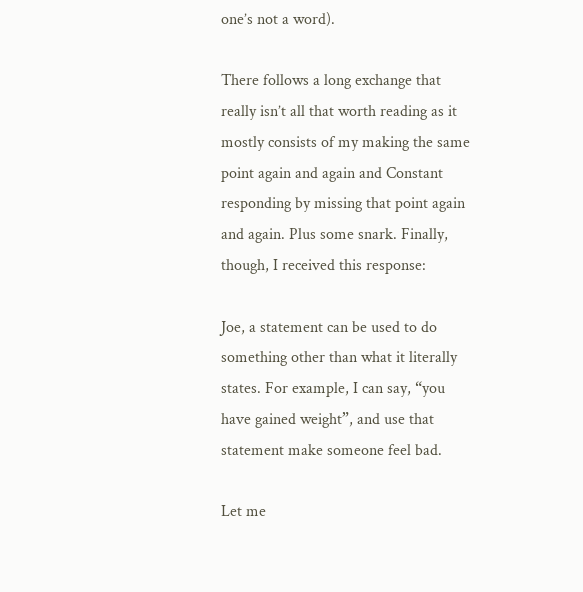one’s not a word).

There follows a long exchange that really isn’t all that worth reading as it mostly consists of my making the same point again and again and Constant responding by missing that point again and again. Plus some snark. Finally, though, I received this response:

Joe, a statement can be used to do something other than what it literally states. For example, I can say, “you have gained weight”, and use that statement make someone feel bad.

Let me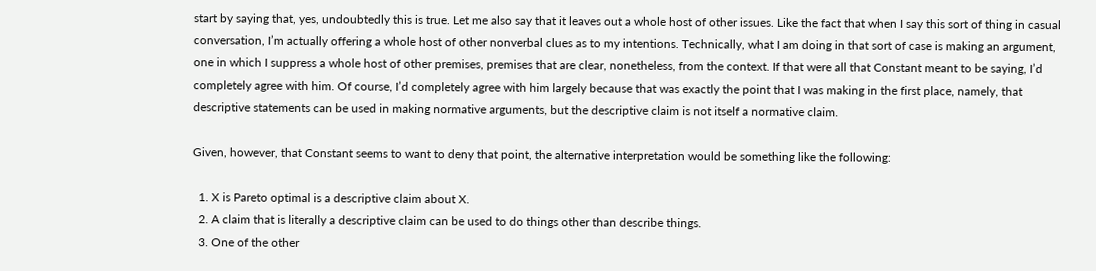start by saying that, yes, undoubtedly this is true. Let me also say that it leaves out a whole host of other issues. Like the fact that when I say this sort of thing in casual conversation, I’m actually offering a whole host of other nonverbal clues as to my intentions. Technically, what I am doing in that sort of case is making an argument, one in which I suppress a whole host of other premises, premises that are clear, nonetheless, from the context. If that were all that Constant meant to be saying, I’d completely agree with him. Of course, I’d completely agree with him largely because that was exactly the point that I was making in the first place, namely, that descriptive statements can be used in making normative arguments, but the descriptive claim is not itself a normative claim.

Given, however, that Constant seems to want to deny that point, the alternative interpretation would be something like the following:

  1. X is Pareto optimal is a descriptive claim about X.
  2. A claim that is literally a descriptive claim can be used to do things other than describe things.
  3. One of the other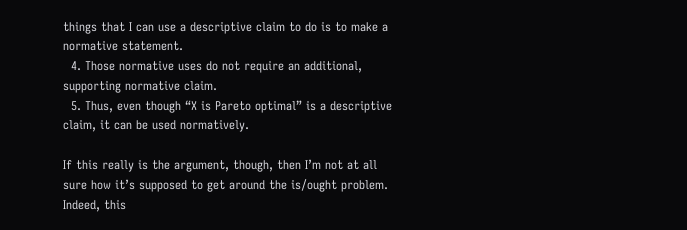things that I can use a descriptive claim to do is to make a normative statement.
  4. Those normative uses do not require an additional, supporting normative claim.
  5. Thus, even though “X is Pareto optimal” is a descriptive claim, it can be used normatively.

If this really is the argument, though, then I’m not at all sure how it’s supposed to get around the is/ought problem. Indeed, this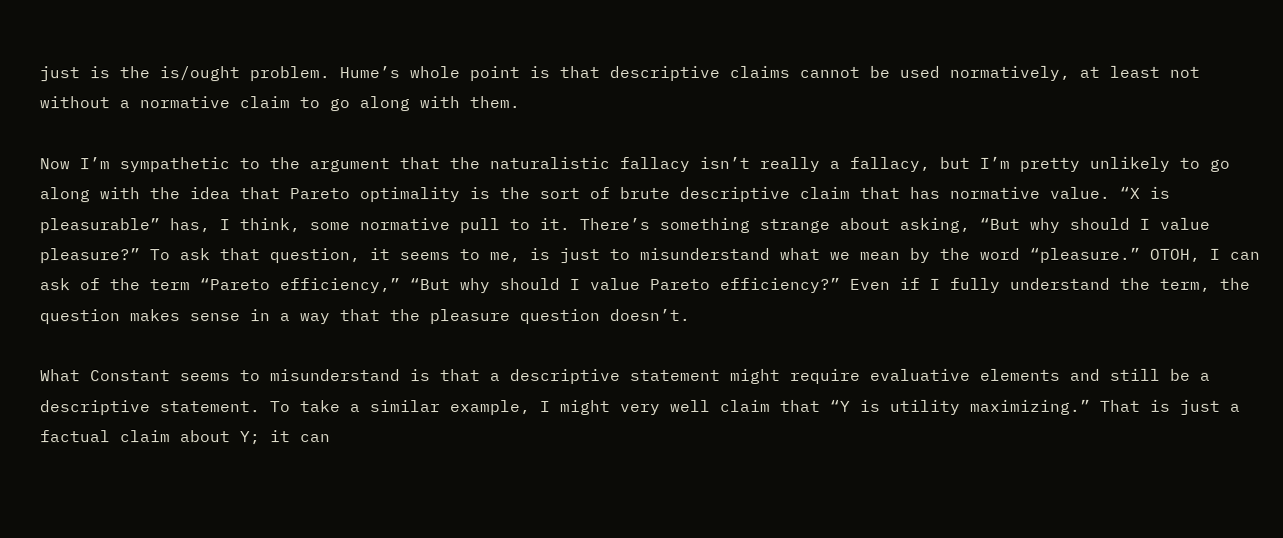just is the is/ought problem. Hume’s whole point is that descriptive claims cannot be used normatively, at least not without a normative claim to go along with them.

Now I’m sympathetic to the argument that the naturalistic fallacy isn’t really a fallacy, but I’m pretty unlikely to go along with the idea that Pareto optimality is the sort of brute descriptive claim that has normative value. “X is pleasurable” has, I think, some normative pull to it. There’s something strange about asking, “But why should I value pleasure?” To ask that question, it seems to me, is just to misunderstand what we mean by the word “pleasure.” OTOH, I can ask of the term “Pareto efficiency,” “But why should I value Pareto efficiency?” Even if I fully understand the term, the question makes sense in a way that the pleasure question doesn’t.

What Constant seems to misunderstand is that a descriptive statement might require evaluative elements and still be a descriptive statement. To take a similar example, I might very well claim that “Y is utility maximizing.” That is just a factual claim about Y; it can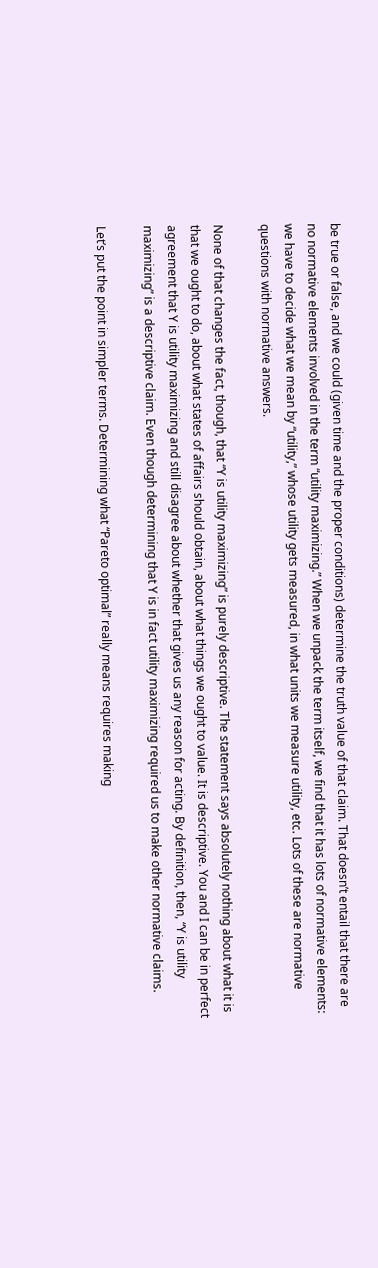be true or false, and we could (given time and the proper conditions) determine the truth value of that claim. That doesn’t entail that there are no normative elements involved in the term “utility maximizing.” When we unpack the term itself, we find that it has lots of normative elements: we have to decide what we mean by “utility,” whose utility gets measured, in what units we measure utility, etc. Lots of these are normative questions with normative answers.

None of that changes the fact, though, that “Y is utility maximizing” is purely descriptive. The statement says absolutely nothing about what it is that we ought to do, about what states of affairs should obtain, about what things we ought to value. It is descriptive. You and I can be in perfect agreement that Y is utility maximizing and still disagree about whether that gives us any reason for acting. By definition, then, “Y is utility maximizing” is a descriptive claim. Even though determining that Y is in fact utility maximizing required us to make other normative claims.

Let’s put the point in simpler terms. Determining what “Pareto optimal” really means requires making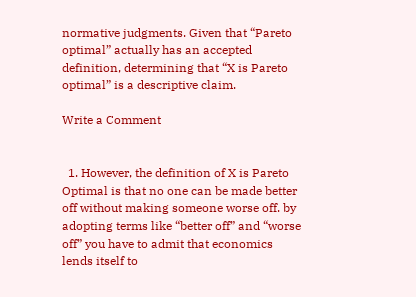normative judgments. Given that “Pareto optimal” actually has an accepted definition, determining that “X is Pareto optimal” is a descriptive claim.

Write a Comment


  1. However, the definition of X is Pareto Optimal is that no one can be made better off without making someone worse off. by adopting terms like “better off” and “worse off” you have to admit that economics lends itself to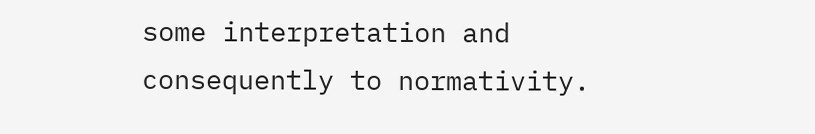some interpretation and consequently to normativity.